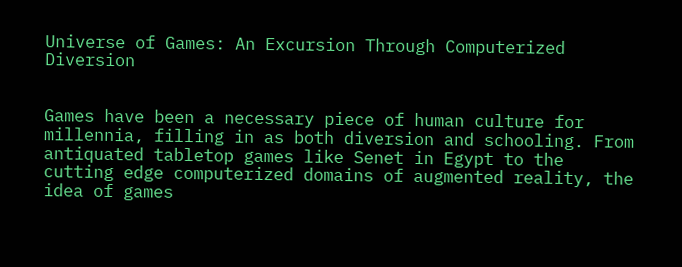Universe of Games: An Excursion Through Computerized Diversion


Games have been a necessary piece of human culture for millennia, filling in as both diversion and schooling. From antiquated tabletop games like Senet in Egypt to the cutting edge computerized domains of augmented reality, the idea of games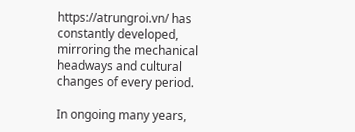https://atrungroi.vn/ has constantly developed, mirroring the mechanical headways and cultural changes of every period.

In ongoing many years,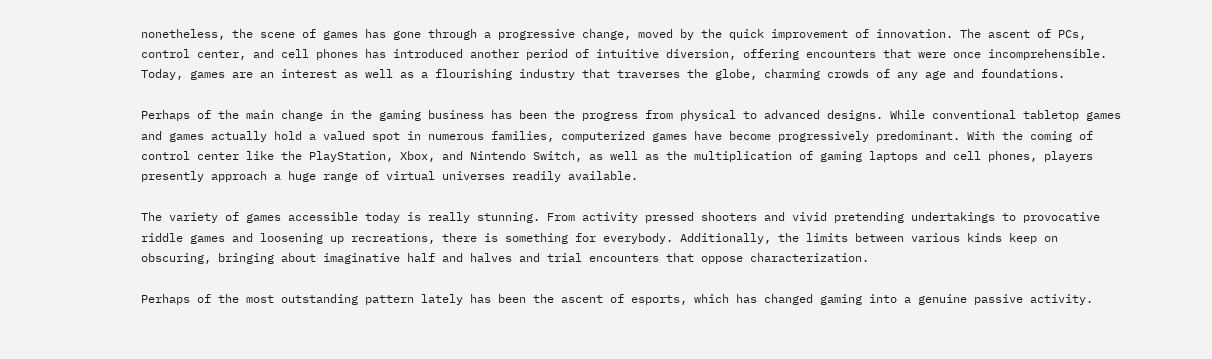nonetheless, the scene of games has gone through a progressive change, moved by the quick improvement of innovation. The ascent of PCs, control center, and cell phones has introduced another period of intuitive diversion, offering encounters that were once incomprehensible. Today, games are an interest as well as a flourishing industry that traverses the globe, charming crowds of any age and foundations.

Perhaps of the main change in the gaming business has been the progress from physical to advanced designs. While conventional tabletop games and games actually hold a valued spot in numerous families, computerized games have become progressively predominant. With the coming of control center like the PlayStation, Xbox, and Nintendo Switch, as well as the multiplication of gaming laptops and cell phones, players presently approach a huge range of virtual universes readily available.

The variety of games accessible today is really stunning. From activity pressed shooters and vivid pretending undertakings to provocative riddle games and loosening up recreations, there is something for everybody. Additionally, the limits between various kinds keep on obscuring, bringing about imaginative half and halves and trial encounters that oppose characterization.

Perhaps of the most outstanding pattern lately has been the ascent of esports, which has changed gaming into a genuine passive activity.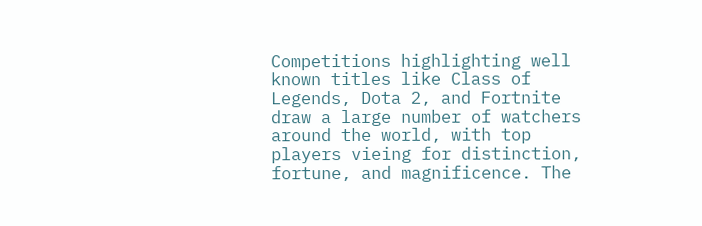Competitions highlighting well known titles like Class of Legends, Dota 2, and Fortnite draw a large number of watchers around the world, with top players vieing for distinction, fortune, and magnificence. The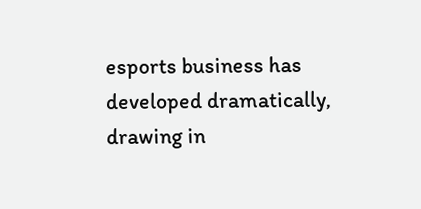esports business has developed dramatically, drawing in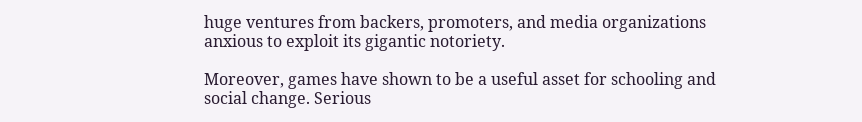huge ventures from backers, promoters, and media organizations anxious to exploit its gigantic notoriety.

Moreover, games have shown to be a useful asset for schooling and social change. Serious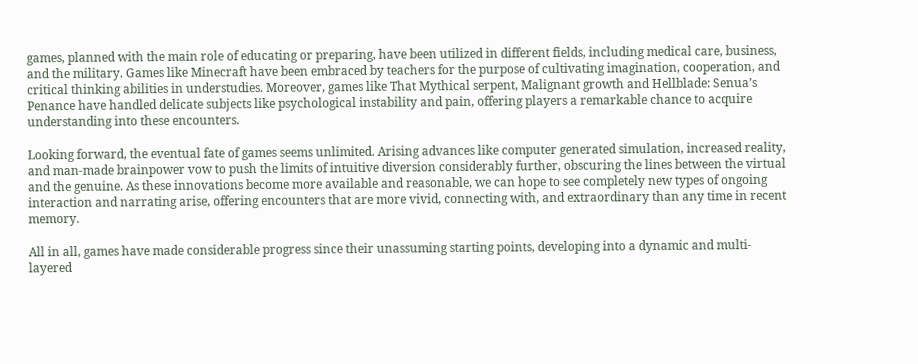games, planned with the main role of educating or preparing, have been utilized in different fields, including medical care, business, and the military. Games like Minecraft have been embraced by teachers for the purpose of cultivating imagination, cooperation, and critical thinking abilities in understudies. Moreover, games like That Mythical serpent, Malignant growth and Hellblade: Senua’s Penance have handled delicate subjects like psychological instability and pain, offering players a remarkable chance to acquire understanding into these encounters.

Looking forward, the eventual fate of games seems unlimited. Arising advances like computer generated simulation, increased reality, and man-made brainpower vow to push the limits of intuitive diversion considerably further, obscuring the lines between the virtual and the genuine. As these innovations become more available and reasonable, we can hope to see completely new types of ongoing interaction and narrating arise, offering encounters that are more vivid, connecting with, and extraordinary than any time in recent memory.

All in all, games have made considerable progress since their unassuming starting points, developing into a dynamic and multi-layered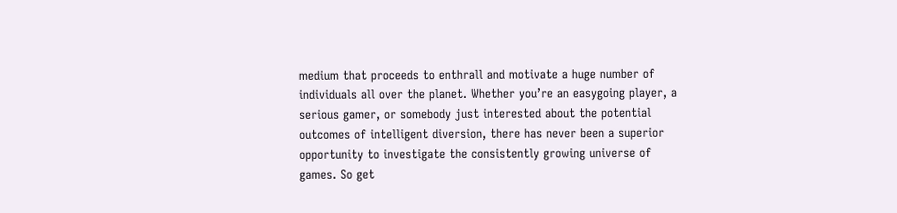medium that proceeds to enthrall and motivate a huge number of individuals all over the planet. Whether you’re an easygoing player, a serious gamer, or somebody just interested about the potential outcomes of intelligent diversion, there has never been a superior opportunity to investigate the consistently growing universe of games. So get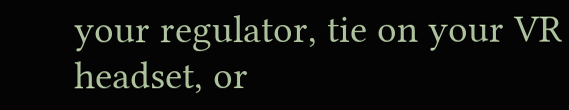your regulator, tie on your VR headset, or